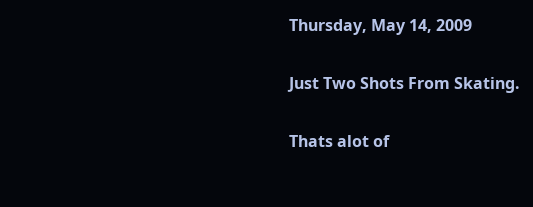Thursday, May 14, 2009

Just Two Shots From Skating.

Thats alot of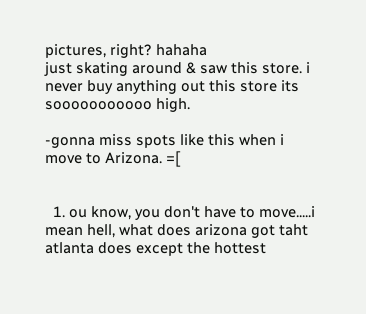pictures, right? hahaha
just skating around & saw this store. i never buy anything out this store its sooooooooooo high.

-gonna miss spots like this when i move to Arizona. =[


  1. ou know, you don't have to move.....i mean hell, what does arizona got taht atlanta does except the hottest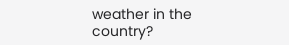weather in the country?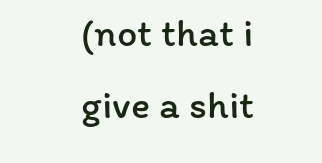(not that i give a shit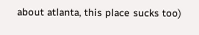about atlanta, this place sucks too)